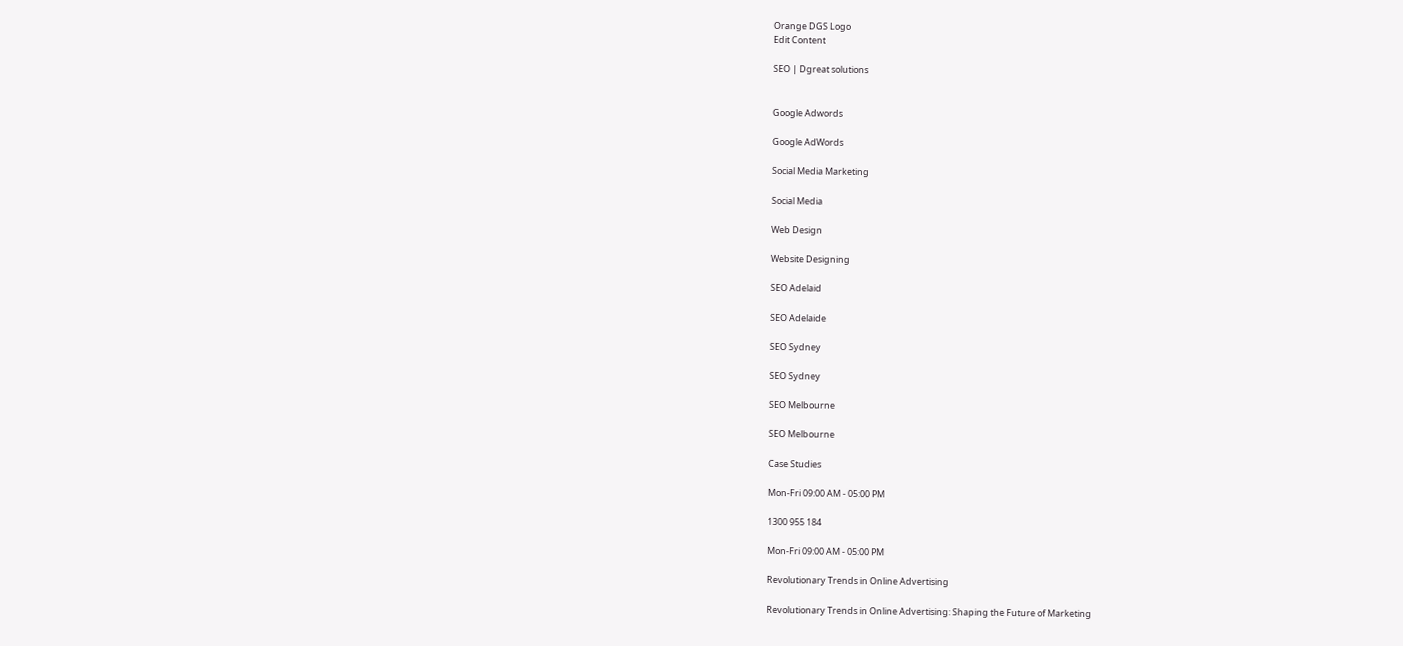Orange DGS Logo
Edit Content

SEO | Dgreat solutions


Google Adwords

Google AdWords

Social Media Marketing

Social Media

Web Design

Website Designing

SEO Adelaid

SEO Adelaide

SEO Sydney

SEO Sydney

SEO Melbourne

SEO Melbourne

Case Studies

Mon-Fri 09:00 AM - 05:00 PM

1300 955 184

Mon-Fri 09:00 AM - 05:00 PM

Revolutionary Trends in Online Advertising

Revolutionary Trends in Online Advertising: Shaping the Future of Marketing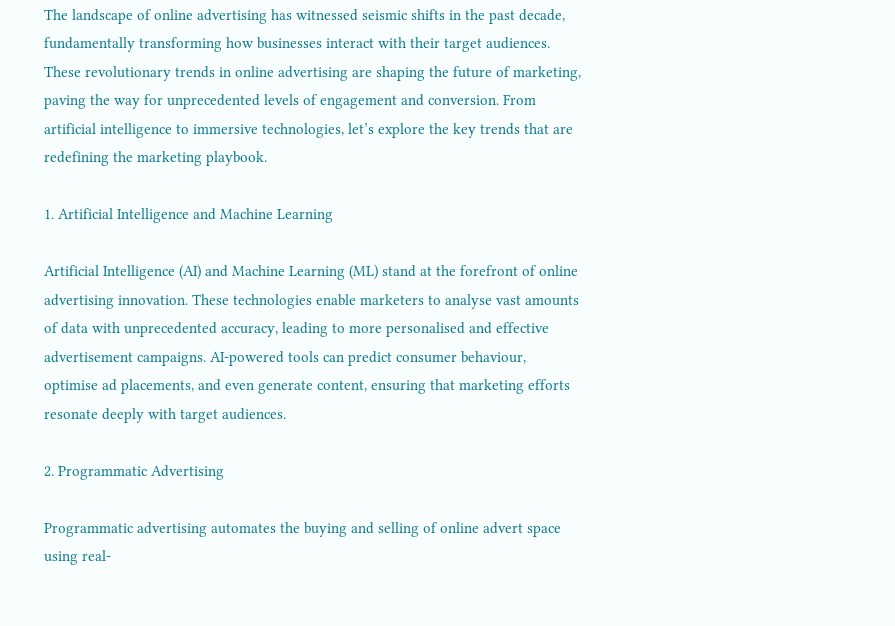The landscape of online advertising has witnessed seismic shifts in the past decade, fundamentally transforming how businesses interact with their target audiences. These revolutionary trends in online advertising are shaping the future of marketing, paving the way for unprecedented levels of engagement and conversion. From artificial intelligence to immersive technologies, let’s explore the key trends that are redefining the marketing playbook.

1. Artificial Intelligence and Machine Learning

Artificial Intelligence (AI) and Machine Learning (ML) stand at the forefront of online advertising innovation. These technologies enable marketers to analyse vast amounts of data with unprecedented accuracy, leading to more personalised and effective advertisement campaigns. AI-powered tools can predict consumer behaviour, optimise ad placements, and even generate content, ensuring that marketing efforts resonate deeply with target audiences.

2. Programmatic Advertising

Programmatic advertising automates the buying and selling of online advert space using real-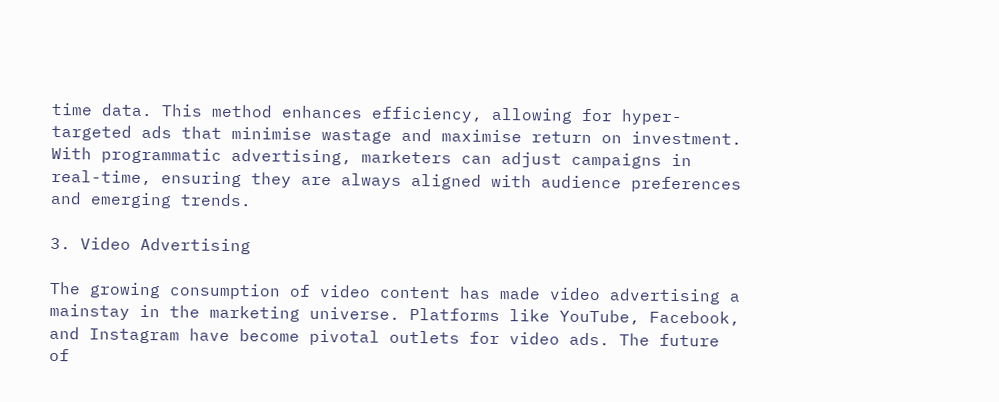time data. This method enhances efficiency, allowing for hyper-targeted ads that minimise wastage and maximise return on investment. With programmatic advertising, marketers can adjust campaigns in real-time, ensuring they are always aligned with audience preferences and emerging trends.

3. Video Advertising

The growing consumption of video content has made video advertising a mainstay in the marketing universe. Platforms like YouTube, Facebook, and Instagram have become pivotal outlets for video ads. The future of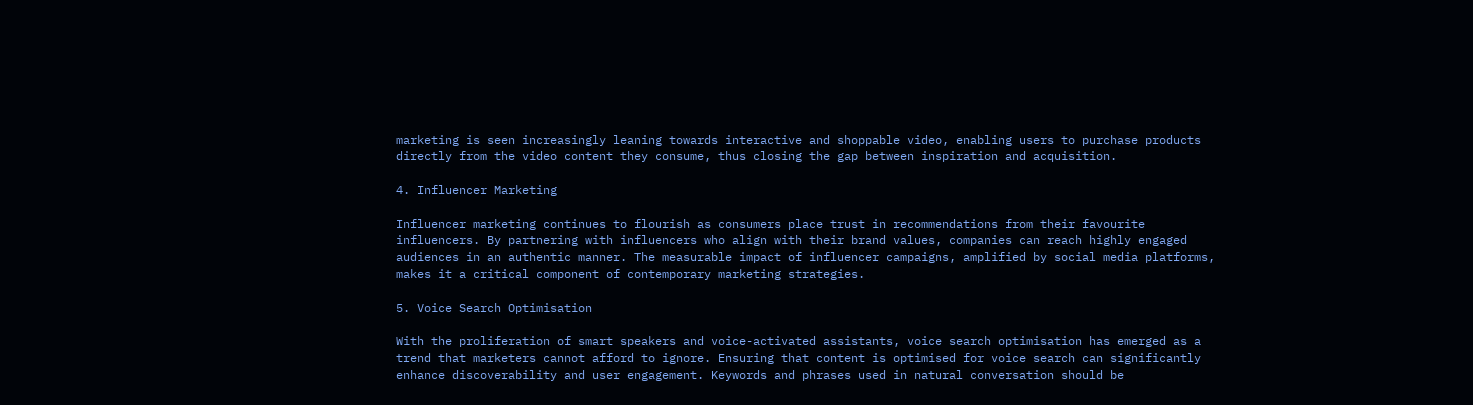marketing is seen increasingly leaning towards interactive and shoppable video, enabling users to purchase products directly from the video content they consume, thus closing the gap between inspiration and acquisition.

4. Influencer Marketing

Influencer marketing continues to flourish as consumers place trust in recommendations from their favourite influencers. By partnering with influencers who align with their brand values, companies can reach highly engaged audiences in an authentic manner. The measurable impact of influencer campaigns, amplified by social media platforms, makes it a critical component of contemporary marketing strategies.

5. Voice Search Optimisation

With the proliferation of smart speakers and voice-activated assistants, voice search optimisation has emerged as a trend that marketers cannot afford to ignore. Ensuring that content is optimised for voice search can significantly enhance discoverability and user engagement. Keywords and phrases used in natural conversation should be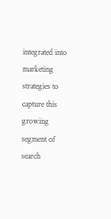integrated into marketing strategies to capture this growing segment of search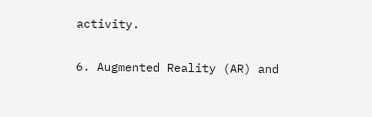activity.

6. Augmented Reality (AR) and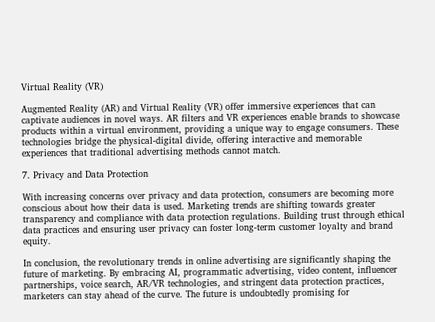Virtual Reality (VR)

Augmented Reality (AR) and Virtual Reality (VR) offer immersive experiences that can captivate audiences in novel ways. AR filters and VR experiences enable brands to showcase products within a virtual environment, providing a unique way to engage consumers. These technologies bridge the physical-digital divide, offering interactive and memorable experiences that traditional advertising methods cannot match.

7. Privacy and Data Protection

With increasing concerns over privacy and data protection, consumers are becoming more conscious about how their data is used. Marketing trends are shifting towards greater transparency and compliance with data protection regulations. Building trust through ethical data practices and ensuring user privacy can foster long-term customer loyalty and brand equity.

In conclusion, the revolutionary trends in online advertising are significantly shaping the future of marketing. By embracing AI, programmatic advertising, video content, influencer partnerships, voice search, AR/VR technologies, and stringent data protection practices, marketers can stay ahead of the curve. The future is undoubtedly promising for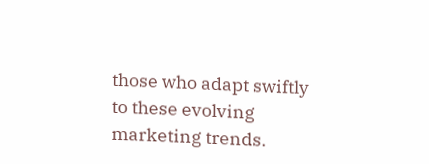those who adapt swiftly to these evolving marketing trends.